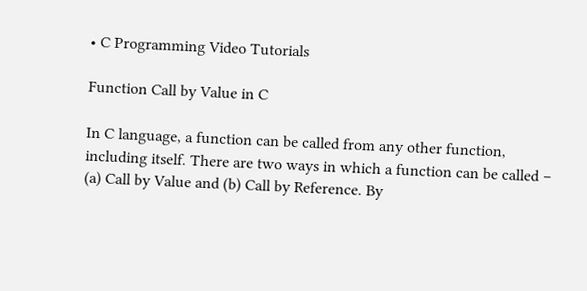• C Programming Video Tutorials

Function Call by Value in C

In C language, a function can be called from any other function, including itself. There are two ways in which a function can be called − (a) Call by Value and (b) Call by Reference. By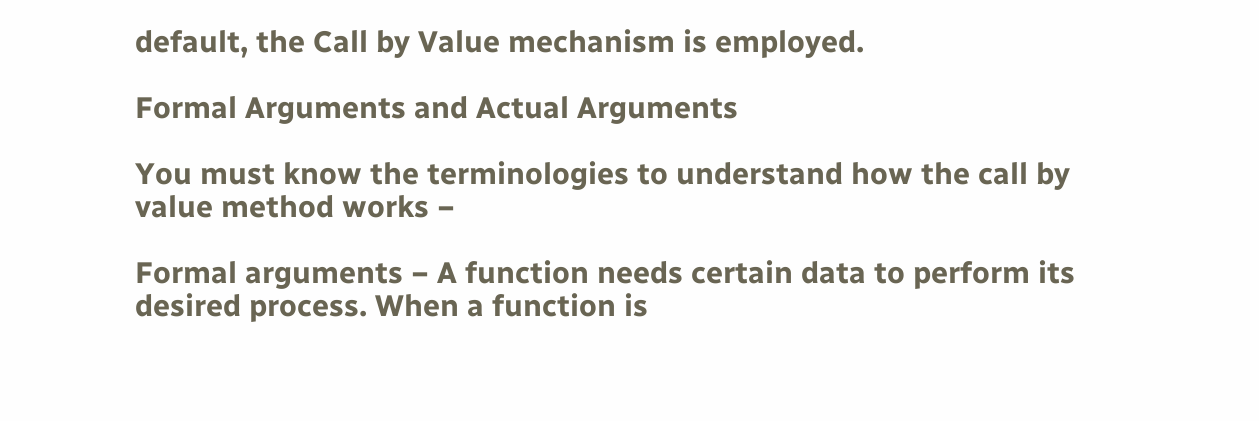default, the Call by Value mechanism is employed.

Formal Arguments and Actual Arguments

You must know the terminologies to understand how the call by value method works −

Formal arguments − A function needs certain data to perform its desired process. When a function is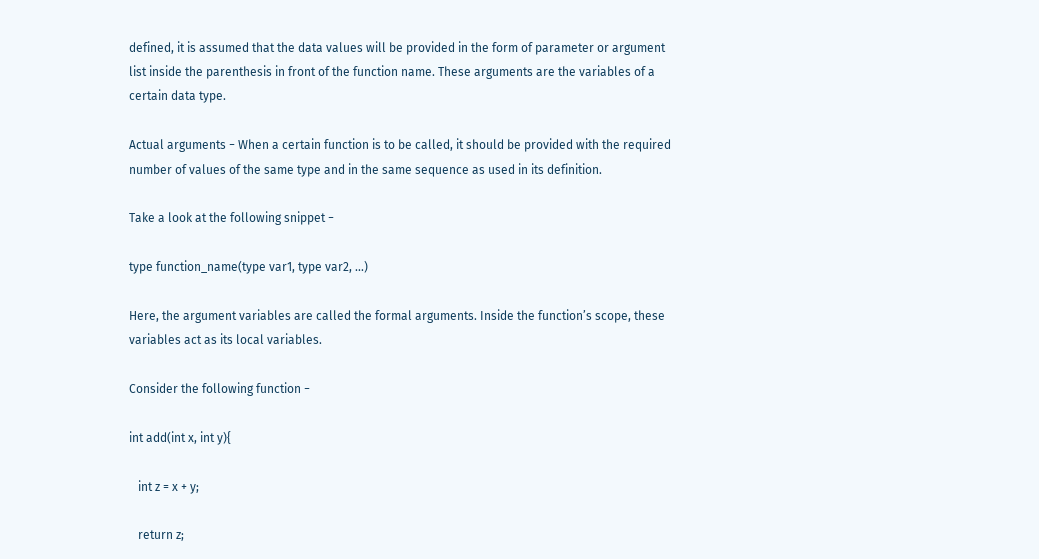defined, it is assumed that the data values will be provided in the form of parameter or argument list inside the parenthesis in front of the function name. These arguments are the variables of a certain data type.

Actual arguments − When a certain function is to be called, it should be provided with the required number of values of the same type and in the same sequence as used in its definition.

Take a look at the following snippet −

type function_name(type var1, type var2, ...)

Here, the argument variables are called the formal arguments. Inside the function’s scope, these variables act as its local variables.

Consider the following function −

int add(int x, int y){

   int z = x + y;

   return z;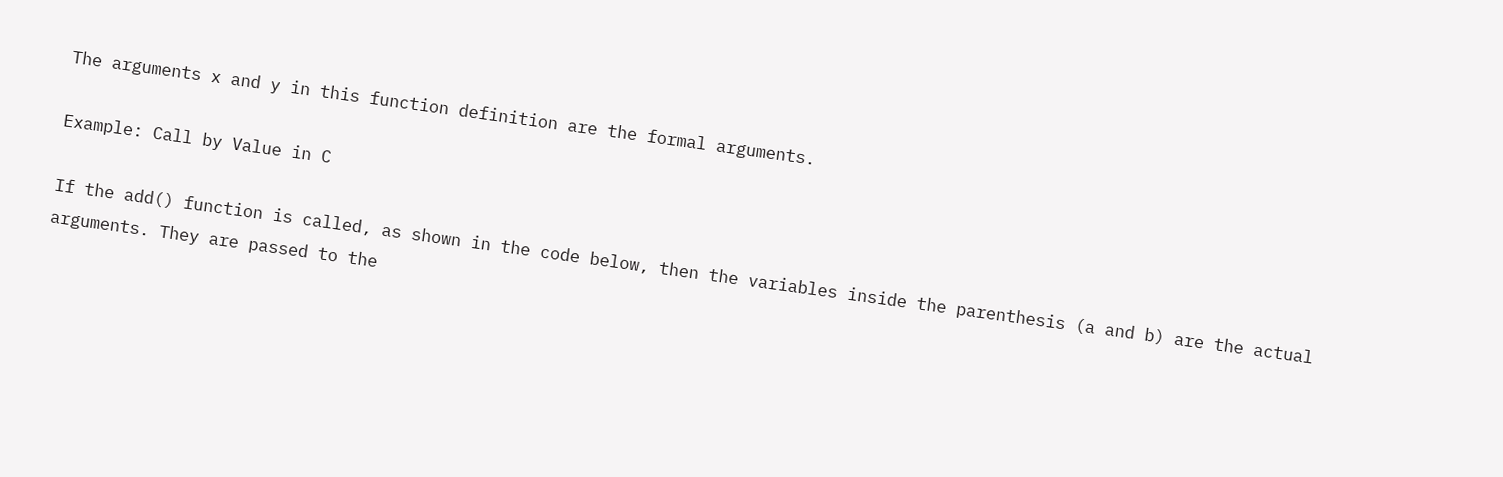The arguments x and y in this function definition are the formal arguments.

Example: Call by Value in C

If the add() function is called, as shown in the code below, then the variables inside the parenthesis (a and b) are the actual arguments. They are passed to the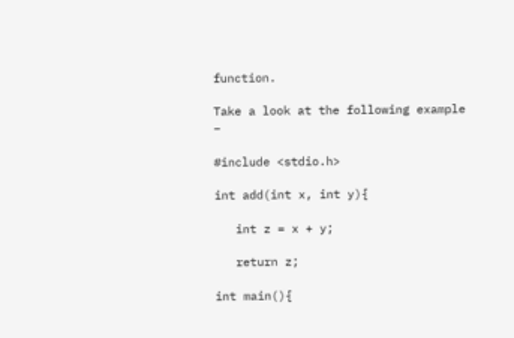function.

Take a look at the following example −

#include <stdio.h>

int add(int x, int y){

   int z = x + y;

   return z;

int main(){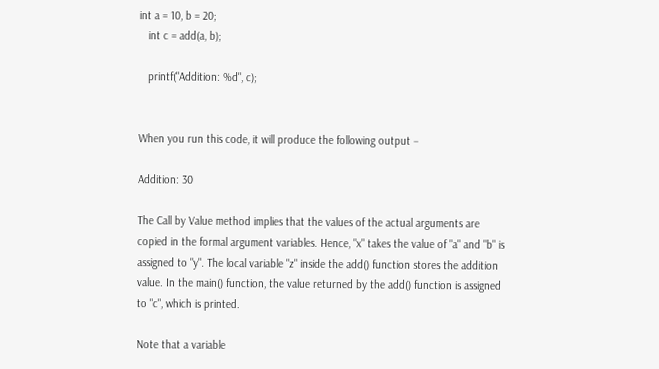int a = 10, b = 20;
   int c = add(a, b);

   printf("Addition: %d", c);


When you run this code, it will produce the following output −

Addition: 30

The Call by Value method implies that the values of the actual arguments are copied in the formal argument variables. Hence, "x" takes the value of "a" and "b" is assigned to "y". The local variable "z" inside the add() function stores the addition value. In the main() function, the value returned by the add() function is assigned to "c", which is printed.

Note that a variable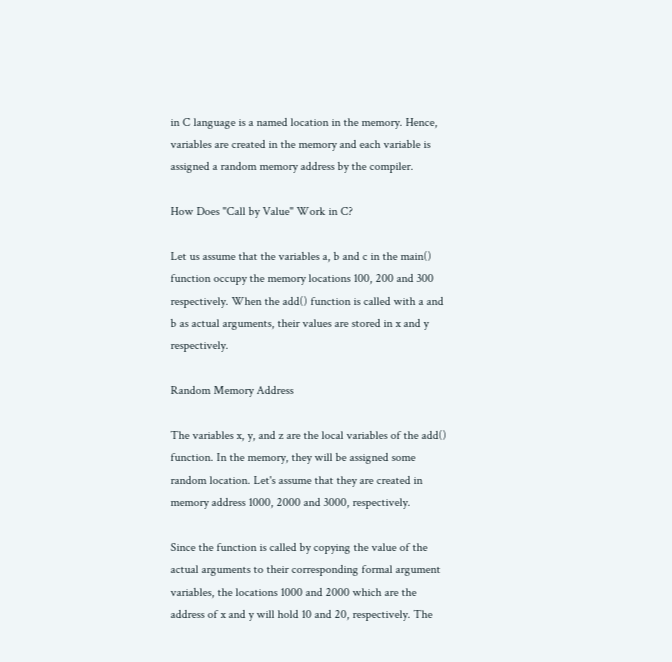in C language is a named location in the memory. Hence, variables are created in the memory and each variable is assigned a random memory address by the compiler.

How Does "Call by Value" Work in C?

Let us assume that the variables a, b and c in the main() function occupy the memory locations 100, 200 and 300 respectively. When the add() function is called with a and b as actual arguments, their values are stored in x and y respectively.

Random Memory Address

The variables x, y, and z are the local variables of the add() function. In the memory, they will be assigned some random location. Let's assume that they are created in memory address 1000, 2000 and 3000, respectively.

Since the function is called by copying the value of the actual arguments to their corresponding formal argument variables, the locations 1000 and 2000 which are the address of x and y will hold 10 and 20, respectively. The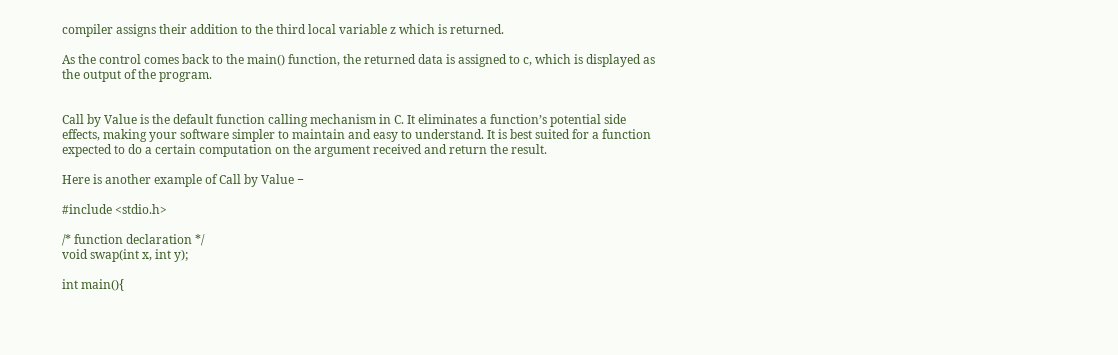compiler assigns their addition to the third local variable z which is returned.

As the control comes back to the main() function, the returned data is assigned to c, which is displayed as the output of the program.


Call by Value is the default function calling mechanism in C. It eliminates a function’s potential side effects, making your software simpler to maintain and easy to understand. It is best suited for a function expected to do a certain computation on the argument received and return the result.

Here is another example of Call by Value −

#include <stdio.h>

/* function declaration */
void swap(int x, int y);

int main(){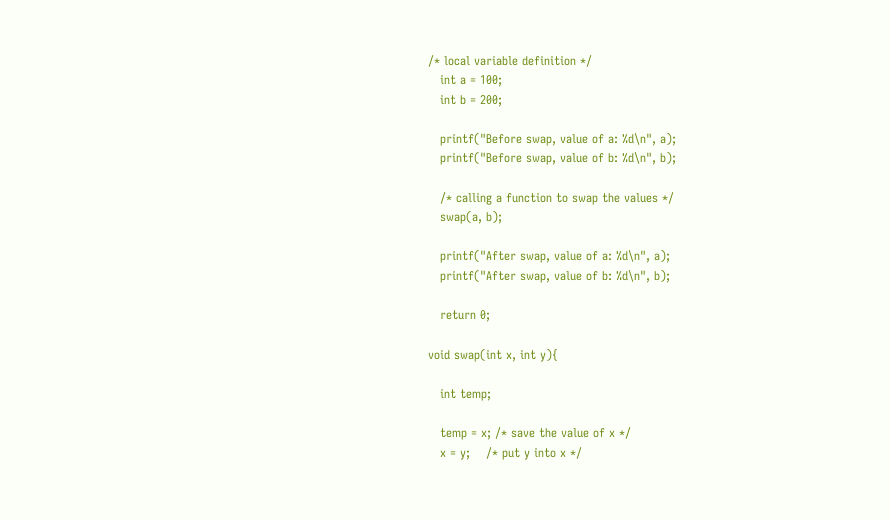/* local variable definition */
   int a = 100;
   int b = 200;

   printf("Before swap, value of a: %d\n", a);
   printf("Before swap, value of b: %d\n", b);

   /* calling a function to swap the values */
   swap(a, b);

   printf("After swap, value of a: %d\n", a);
   printf("After swap, value of b: %d\n", b);

   return 0;

void swap(int x, int y){

   int temp;

   temp = x; /* save the value of x */
   x = y;    /* put y into x */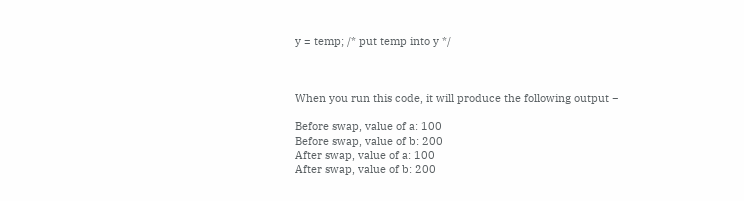y = temp; /* put temp into y */



When you run this code, it will produce the following output −

Before swap, value of a: 100
Before swap, value of b: 200
After swap, value of a: 100
After swap, value of b: 200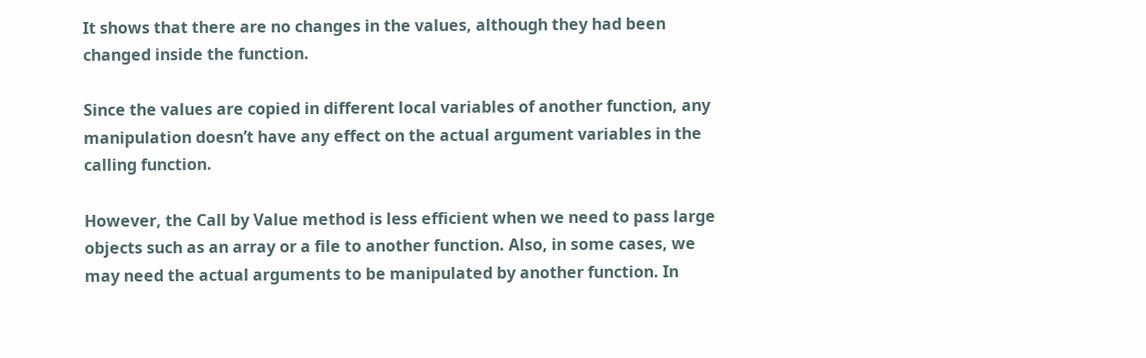It shows that there are no changes in the values, although they had been changed inside the function.

Since the values are copied in different local variables of another function, any manipulation doesn’t have any effect on the actual argument variables in the calling function.

However, the Call by Value method is less efficient when we need to pass large objects such as an array or a file to another function. Also, in some cases, we may need the actual arguments to be manipulated by another function. In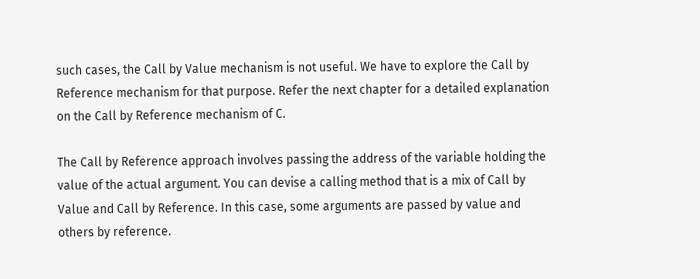such cases, the Call by Value mechanism is not useful. We have to explore the Call by Reference mechanism for that purpose. Refer the next chapter for a detailed explanation on the Call by Reference mechanism of C.

The Call by Reference approach involves passing the address of the variable holding the value of the actual argument. You can devise a calling method that is a mix of Call by Value and Call by Reference. In this case, some arguments are passed by value and others by reference.